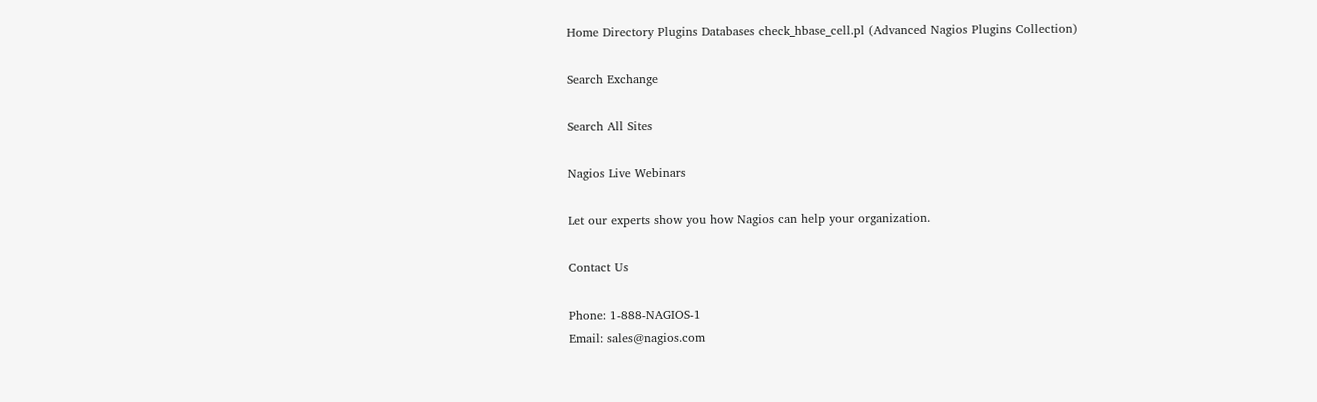Home Directory Plugins Databases check_hbase_cell.pl (Advanced Nagios Plugins Collection)

Search Exchange

Search All Sites

Nagios Live Webinars

Let our experts show you how Nagios can help your organization.

Contact Us

Phone: 1-888-NAGIOS-1
Email: sales@nagios.com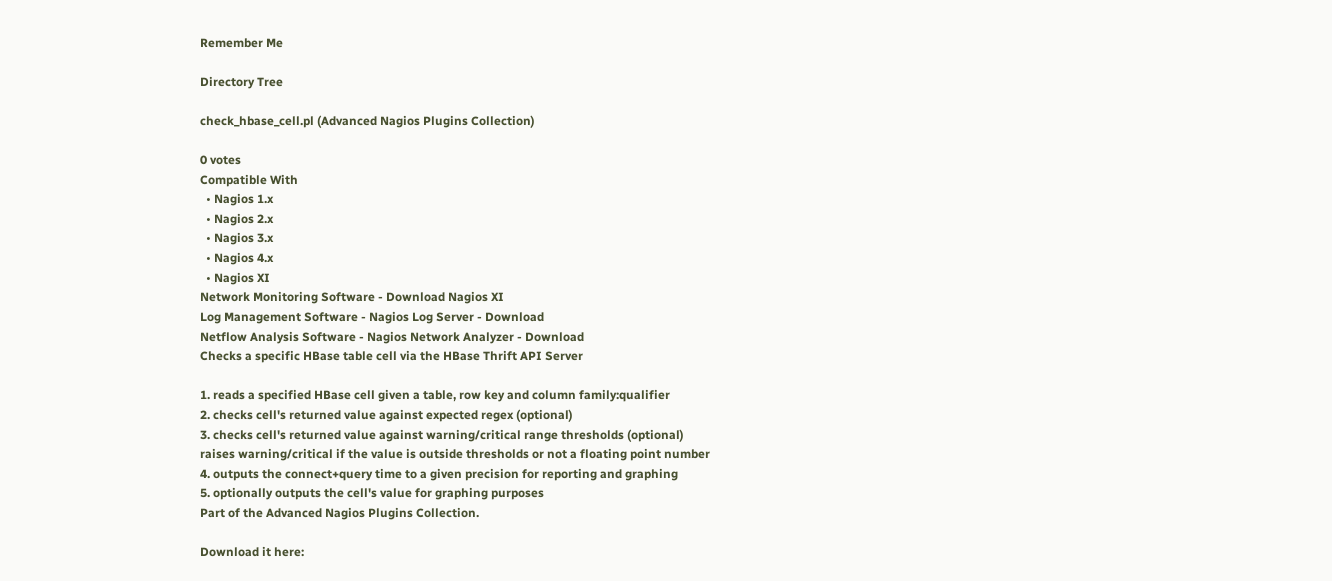Remember Me

Directory Tree

check_hbase_cell.pl (Advanced Nagios Plugins Collection)

0 votes
Compatible With
  • Nagios 1.x
  • Nagios 2.x
  • Nagios 3.x
  • Nagios 4.x
  • Nagios XI
Network Monitoring Software - Download Nagios XI
Log Management Software - Nagios Log Server - Download
Netflow Analysis Software - Nagios Network Analyzer - Download
Checks a specific HBase table cell via the HBase Thrift API Server

1. reads a specified HBase cell given a table, row key and column family:qualifier
2. checks cell's returned value against expected regex (optional)
3. checks cell's returned value against warning/critical range thresholds (optional)
raises warning/critical if the value is outside thresholds or not a floating point number
4. outputs the connect+query time to a given precision for reporting and graphing
5. optionally outputs the cell's value for graphing purposes
Part of the Advanced Nagios Plugins Collection.

Download it here: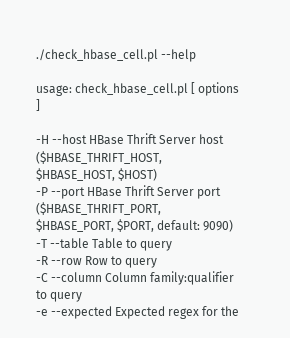./check_hbase_cell.pl --help

usage: check_hbase_cell.pl [ options ]

-H --host HBase Thrift Server host ($HBASE_THRIFT_HOST, $HBASE_HOST, $HOST)
-P --port HBase Thrift Server port ($HBASE_THRIFT_PORT, $HBASE_PORT, $PORT, default: 9090)
-T --table Table to query
-R --row Row to query
-C --column Column family:qualifier to query
-e --expected Expected regex for the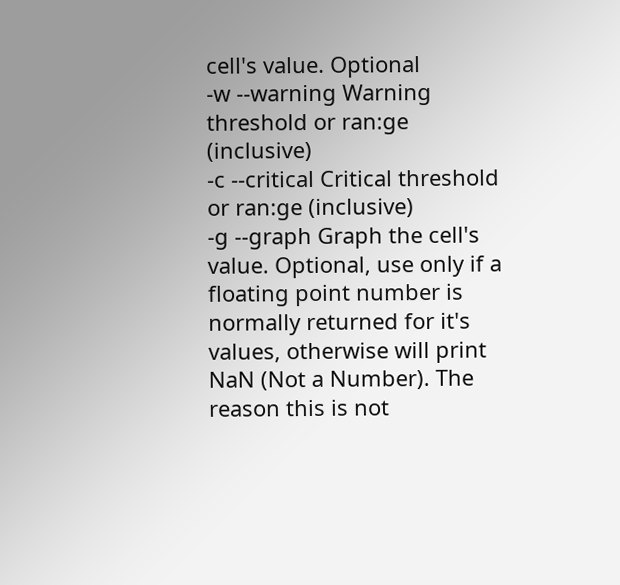cell's value. Optional
-w --warning Warning threshold or ran:ge (inclusive)
-c --critical Critical threshold or ran:ge (inclusive)
-g --graph Graph the cell's value. Optional, use only if a floating point number is normally returned for it's values, otherwise will print NaN (Not a Number). The reason this is not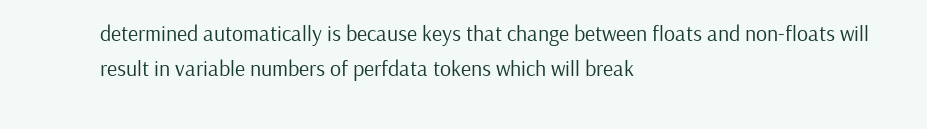determined automatically is because keys that change between floats and non-floats will result in variable numbers of perfdata tokens which will break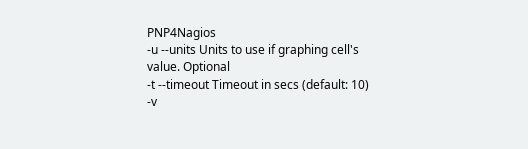PNP4Nagios
-u --units Units to use if graphing cell's value. Optional
-t --timeout Timeout in secs (default: 10)
-v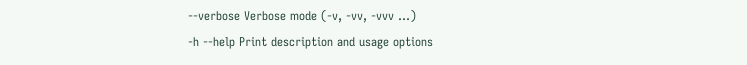--verbose Verbose mode (-v, -vv, -vvv ...)
-h --help Print description and usage options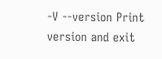-V --version Print version and exit